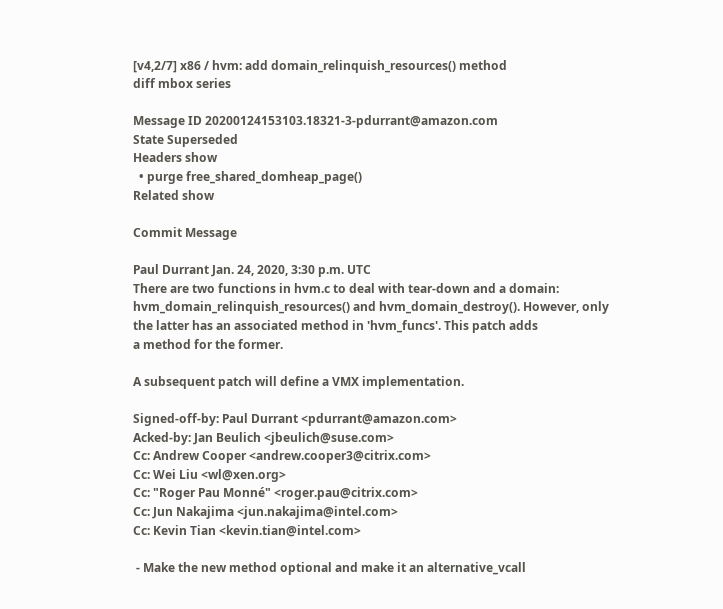[v4,2/7] x86 / hvm: add domain_relinquish_resources() method
diff mbox series

Message ID 20200124153103.18321-3-pdurrant@amazon.com
State Superseded
Headers show
  • purge free_shared_domheap_page()
Related show

Commit Message

Paul Durrant Jan. 24, 2020, 3:30 p.m. UTC
There are two functions in hvm.c to deal with tear-down and a domain:
hvm_domain_relinquish_resources() and hvm_domain_destroy(). However, only
the latter has an associated method in 'hvm_funcs'. This patch adds
a method for the former.

A subsequent patch will define a VMX implementation.

Signed-off-by: Paul Durrant <pdurrant@amazon.com>
Acked-by: Jan Beulich <jbeulich@suse.com>
Cc: Andrew Cooper <andrew.cooper3@citrix.com>
Cc: Wei Liu <wl@xen.org>
Cc: "Roger Pau Monné" <roger.pau@citrix.com>
Cc: Jun Nakajima <jun.nakajima@intel.com>
Cc: Kevin Tian <kevin.tian@intel.com>

 - Make the new method optional and make it an alternative_vcall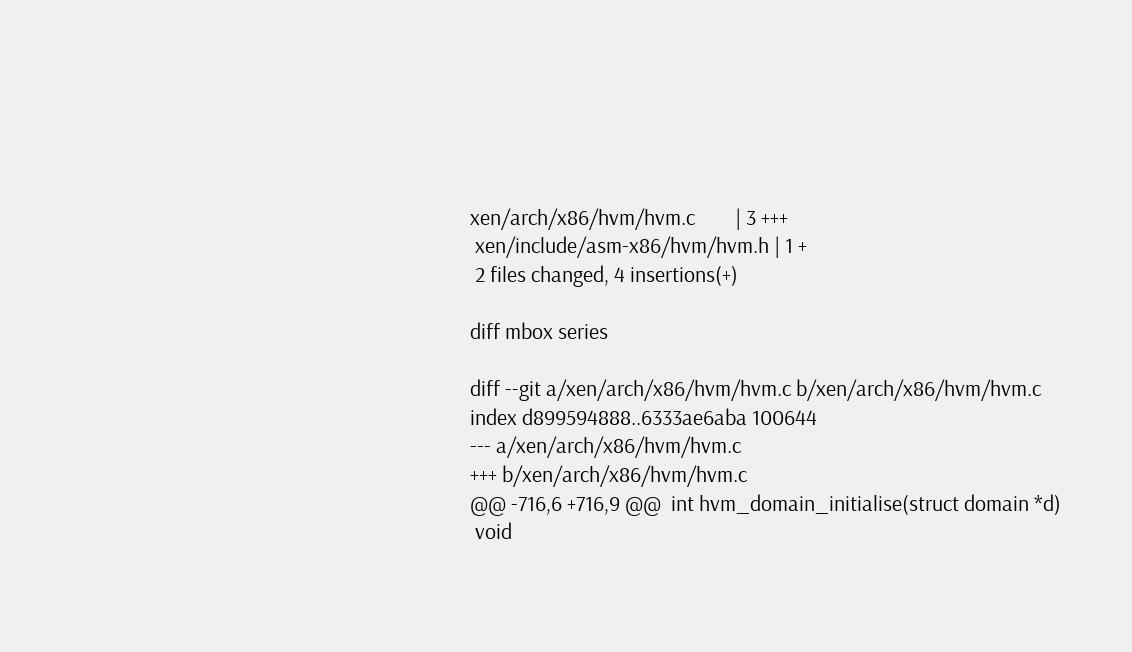xen/arch/x86/hvm/hvm.c        | 3 +++
 xen/include/asm-x86/hvm/hvm.h | 1 +
 2 files changed, 4 insertions(+)

diff mbox series

diff --git a/xen/arch/x86/hvm/hvm.c b/xen/arch/x86/hvm/hvm.c
index d899594888..6333ae6aba 100644
--- a/xen/arch/x86/hvm/hvm.c
+++ b/xen/arch/x86/hvm/hvm.c
@@ -716,6 +716,9 @@  int hvm_domain_initialise(struct domain *d)
 void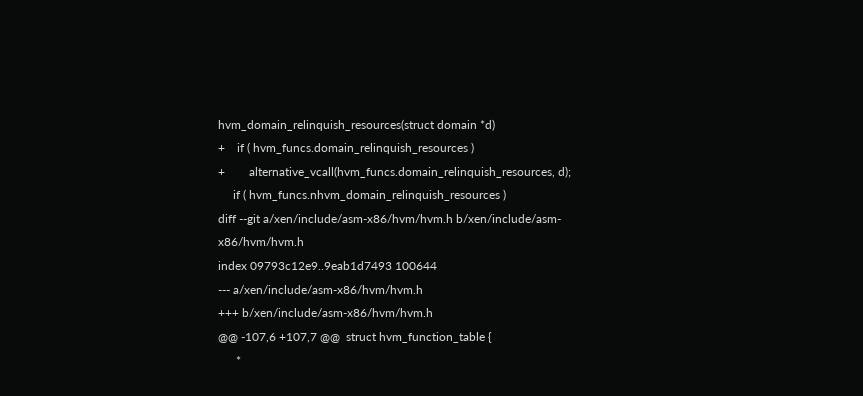hvm_domain_relinquish_resources(struct domain *d)
+    if ( hvm_funcs.domain_relinquish_resources )
+        alternative_vcall(hvm_funcs.domain_relinquish_resources, d);
     if ( hvm_funcs.nhvm_domain_relinquish_resources )
diff --git a/xen/include/asm-x86/hvm/hvm.h b/xen/include/asm-x86/hvm/hvm.h
index 09793c12e9..9eab1d7493 100644
--- a/xen/include/asm-x86/hvm/hvm.h
+++ b/xen/include/asm-x86/hvm/hvm.h
@@ -107,6 +107,7 @@  struct hvm_function_table {
      *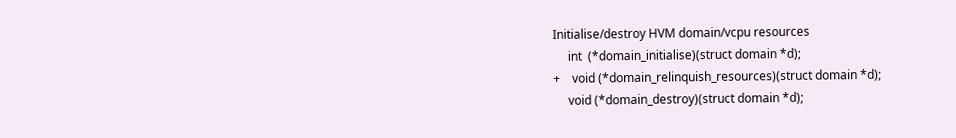Initialise/destroy HVM domain/vcpu resources
     int  (*domain_initialise)(struct domain *d);
+    void (*domain_relinquish_resources)(struct domain *d);
     void (*domain_destroy)(struct domain *d);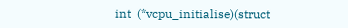int  (*vcpu_initialise)(struct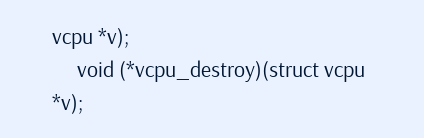vcpu *v);
     void (*vcpu_destroy)(struct vcpu *v);